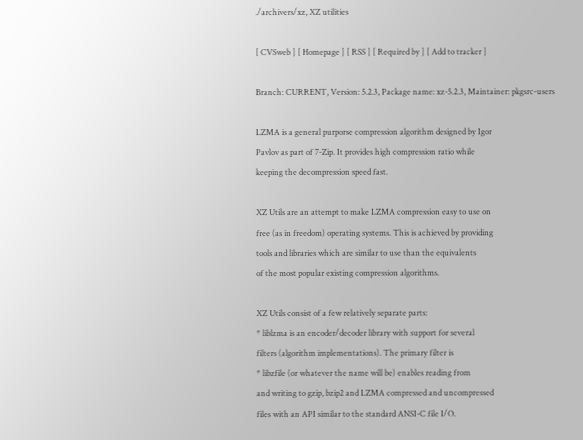./archivers/xz, XZ utilities

[ CVSweb ] [ Homepage ] [ RSS ] [ Required by ] [ Add to tracker ]

Branch: CURRENT, Version: 5.2.3, Package name: xz-5.2.3, Maintainer: pkgsrc-users

LZMA is a general purporse compression algorithm designed by Igor
Pavlov as part of 7-Zip. It provides high compression ratio while
keeping the decompression speed fast.

XZ Utils are an attempt to make LZMA compression easy to use on
free (as in freedom) operating systems. This is achieved by providing
tools and libraries which are similar to use than the equivalents
of the most popular existing compression algorithms.

XZ Utils consist of a few relatively separate parts:
* liblzma is an encoder/decoder library with support for several
filters (algorithm implementations). The primary filter is
* libzfile (or whatever the name will be) enables reading from
and writing to gzip, bzip2 and LZMA compressed and uncompressed
files with an API similar to the standard ANSI-C file I/O.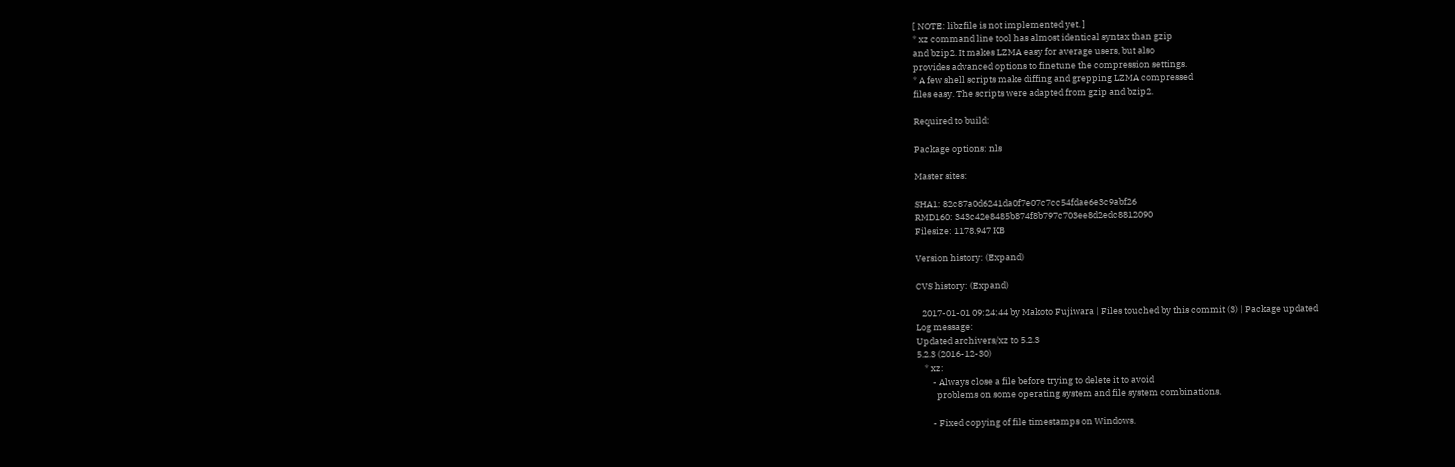[ NOTE: libzfile is not implemented yet. ]
* xz command line tool has almost identical syntax than gzip
and bzip2. It makes LZMA easy for average users, but also
provides advanced options to finetune the compression settings.
* A few shell scripts make diffing and grepping LZMA compressed
files easy. The scripts were adapted from gzip and bzip2.

Required to build:

Package options: nls

Master sites:

SHA1: 82c87a0d6241da0f7e07c7cc54fdae6e3c9abf26
RMD160: 343c42e8485b874f8b797c703ee8d2edc8812090
Filesize: 1178.947 KB

Version history: (Expand)

CVS history: (Expand)

   2017-01-01 09:24:44 by Makoto Fujiwara | Files touched by this commit (3) | Package updated
Log message:
Updated archivers/xz to 5.2.3
5.2.3 (2016-12-30)
    * xz:
        - Always close a file before trying to delete it to avoid
          problems on some operating system and file system combinations.

        - Fixed copying of file timestamps on Windows.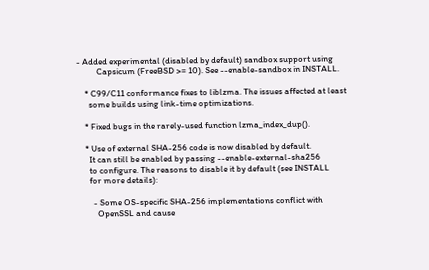- Added experimental (disabled by default) sandbox support using
          Capsicum (FreeBSD >= 10). See --enable-sandbox in INSTALL.

    * C99/C11 conformance fixes to liblzma. The issues affected at least
      some builds using link-time optimizations.

    * Fixed bugs in the rarely-used function lzma_index_dup().

    * Use of external SHA-256 code is now disabled by default.
      It can still be enabled by passing --enable-external-sha256
      to configure. The reasons to disable it by default (see INSTALL
      for more details):

        - Some OS-specific SHA-256 implementations conflict with
          OpenSSL and cause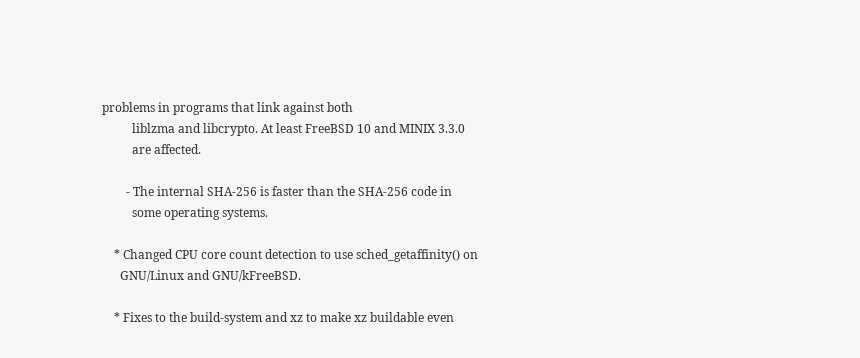problems in programs that link against both
          liblzma and libcrypto. At least FreeBSD 10 and MINIX 3.3.0
          are affected.

        - The internal SHA-256 is faster than the SHA-256 code in
          some operating systems.

    * Changed CPU core count detection to use sched_getaffinity() on
      GNU/Linux and GNU/kFreeBSD.

    * Fixes to the build-system and xz to make xz buildable even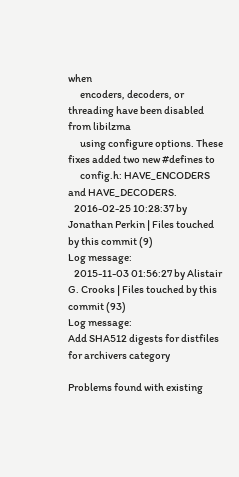when
      encoders, decoders, or threading have been disabled from libilzma
      using configure options. These fixes added two new #defines to
      config.h: HAVE_ENCODERS and HAVE_DECODERS.
   2016-02-25 10:28:37 by Jonathan Perkin | Files touched by this commit (9)
Log message:
   2015-11-03 01:56:27 by Alistair G. Crooks | Files touched by this commit (93)
Log message:
Add SHA512 digests for distfiles for archivers category

Problems found with existing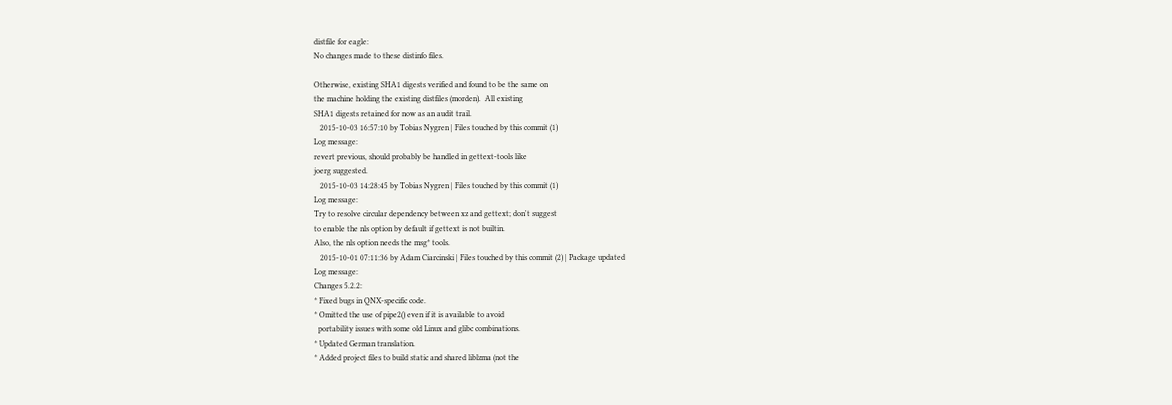distfile for eagle:
No changes made to these distinfo files.

Otherwise, existing SHA1 digests verified and found to be the same on
the machine holding the existing distfiles (morden).  All existing
SHA1 digests retained for now as an audit trail.
   2015-10-03 16:57:10 by Tobias Nygren | Files touched by this commit (1)
Log message:
revert previous, should probably be handled in gettext-tools like
joerg suggested.
   2015-10-03 14:28:45 by Tobias Nygren | Files touched by this commit (1)
Log message:
Try to resolve circular dependency between xz and gettext; don't suggest
to enable the nls option by default if gettext is not builtin.
Also, the nls option needs the msg* tools.
   2015-10-01 07:11:36 by Adam Ciarcinski | Files touched by this commit (2) | Package updated
Log message:
Changes 5.2.2:
* Fixed bugs in QNX-specific code.
* Omitted the use of pipe2() even if it is available to avoid
  portability issues with some old Linux and glibc combinations.
* Updated German translation.
* Added project files to build static and shared liblzma (not the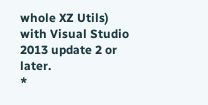whole XZ Utils) with Visual Studio 2013 update 2 or later.
*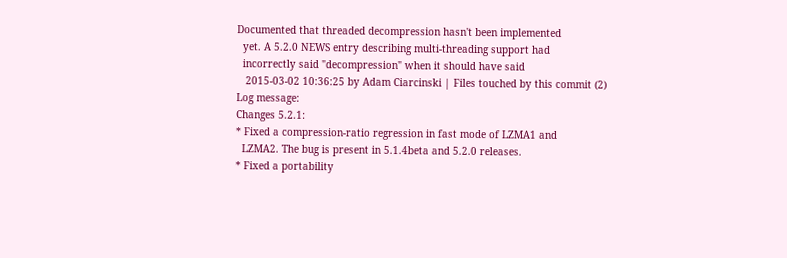Documented that threaded decompression hasn't been implemented
  yet. A 5.2.0 NEWS entry describing multi-threading support had
  incorrectly said "decompression" when it should have said
   2015-03-02 10:36:25 by Adam Ciarcinski | Files touched by this commit (2)
Log message:
Changes 5.2.1:
* Fixed a compression-ratio regression in fast mode of LZMA1 and
  LZMA2. The bug is present in 5.1.4beta and 5.2.0 releases.
* Fixed a portability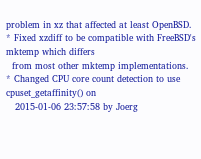problem in xz that affected at least OpenBSD.
* Fixed xzdiff to be compatible with FreeBSD's mktemp which differs
  from most other mktemp implementations.
* Changed CPU core count detection to use cpuset_getaffinity() on
   2015-01-06 23:57:58 by Joerg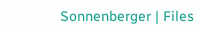Sonnenberger | Files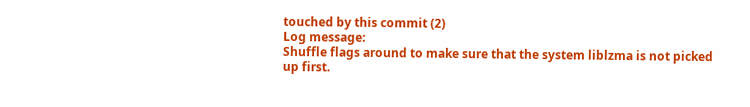touched by this commit (2)
Log message:
Shuffle flags around to make sure that the system liblzma is not picked
up first.